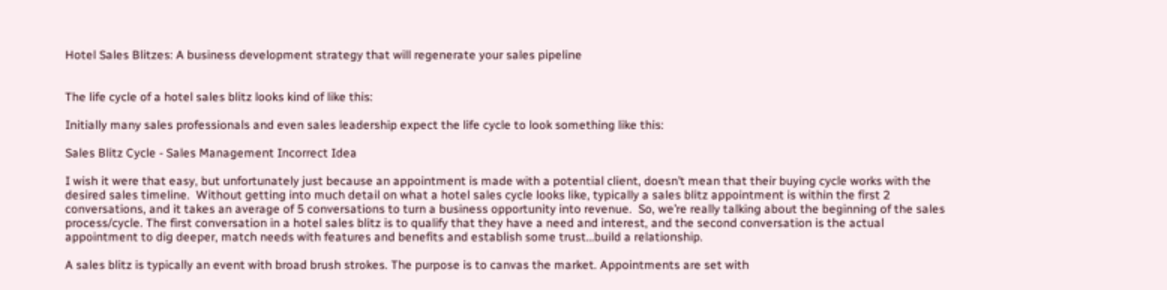Hotel Sales Blitzes: A business development strategy that will regenerate your sales pipeline


The life cycle of a hotel sales blitz looks kind of like this:

Initially many sales professionals and even sales leadership expect the life cycle to look something like this:

Sales Blitz Cycle - Sales Management Incorrect Idea

I wish it were that easy, but unfortunately just because an appointment is made with a potential client, doesn’t mean that their buying cycle works with the desired sales timeline.  Without getting into much detail on what a hotel sales cycle looks like, typically a sales blitz appointment is within the first 2 conversations, and it takes an average of 5 conversations to turn a business opportunity into revenue.  So, we’re really talking about the beginning of the sales process/cycle. The first conversation in a hotel sales blitz is to qualify that they have a need and interest, and the second conversation is the actual appointment to dig deeper, match needs with features and benefits and establish some trust…build a relationship.

A sales blitz is typically an event with broad brush strokes. The purpose is to canvas the market. Appointments are set with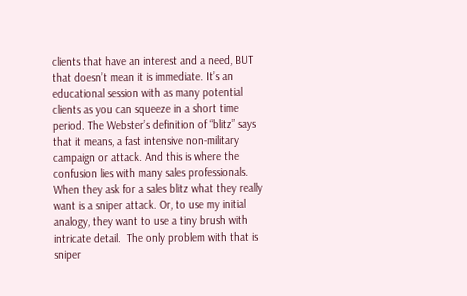clients that have an interest and a need, BUT that doesn’t mean it is immediate. It’s an educational session with as many potential clients as you can squeeze in a short time period. The Webster’s definition of “blitz” says that it means, a fast intensive non-military campaign or attack. And this is where the confusion lies with many sales professionals.  When they ask for a sales blitz what they really want is a sniper attack. Or, to use my initial analogy, they want to use a tiny brush with intricate detail.  The only problem with that is sniper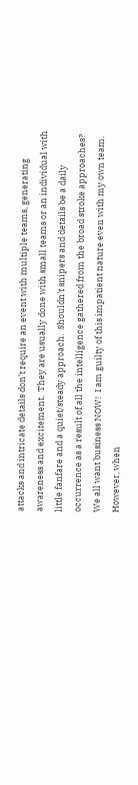attacks and intricate details don’t require an event with multiple teams, generating awareness and excitement.  They are usually done with small teams or an individual with little fanfare and a quiet/steady approach.  Shouldn’t snipers and details be a daily occurrence as a result of all the intelligence gathered from the broad stroke approaches?  We all want business NOW!  I am guilty of this impatient nature even with my own team.  However, when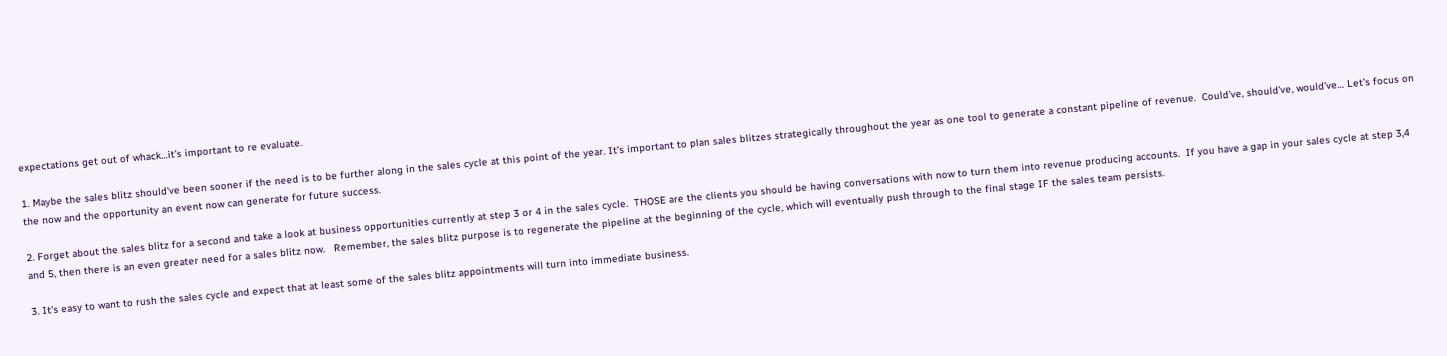expectations get out of whack…it’s important to re evaluate.

1. Maybe the sales blitz should’ve been sooner if the need is to be further along in the sales cycle at this point of the year. It’s important to plan sales blitzes strategically throughout the year as one tool to generate a constant pipeline of revenue.  Could’ve, should’ve, would’ve… Let’s focus on the now and the opportunity an event now can generate for future success.

2. Forget about the sales blitz for a second and take a look at business opportunities currently at step 3 or 4 in the sales cycle.  THOSE are the clients you should be having conversations with now to turn them into revenue producing accounts.  If you have a gap in your sales cycle at step 3,4 and 5, then there is an even greater need for a sales blitz now.   Remember, the sales blitz purpose is to regenerate the pipeline at the beginning of the cycle, which will eventually push through to the final stage IF the sales team persists.

3. It’s easy to want to rush the sales cycle and expect that at least some of the sales blitz appointments will turn into immediate business.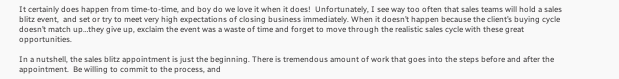It certainly does happen from time-to-time, and boy do we love it when it does!  Unfortunately, I see way too often that sales teams will hold a sales blitz event,  and set or try to meet very high expectations of closing business immediately. When it doesn’t happen because the client’s buying cycle doesn’t match up…they give up, exclaim the event was a waste of time and forget to move through the realistic sales cycle with these great opportunities.

In a nutshell, the sales blitz appointment is just the beginning. There is tremendous amount of work that goes into the steps before and after the appointment.  Be willing to commit to the process, and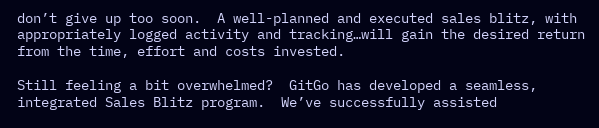don’t give up too soon.  A well-planned and executed sales blitz, with appropriately logged activity and tracking…will gain the desired return from the time, effort and costs invested.

Still feeling a bit overwhelmed?  GitGo has developed a seamless, integrated Sales Blitz program.  We’ve successfully assisted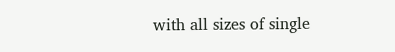with all sizes of single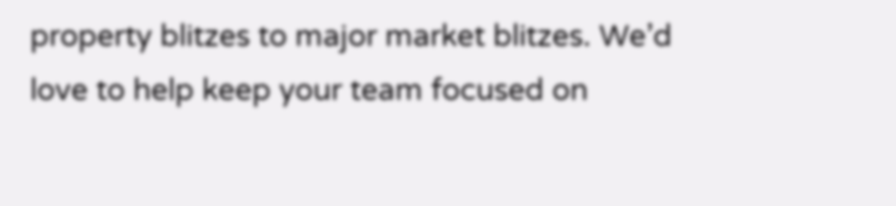property blitzes to major market blitzes. We’d love to help keep your team focused on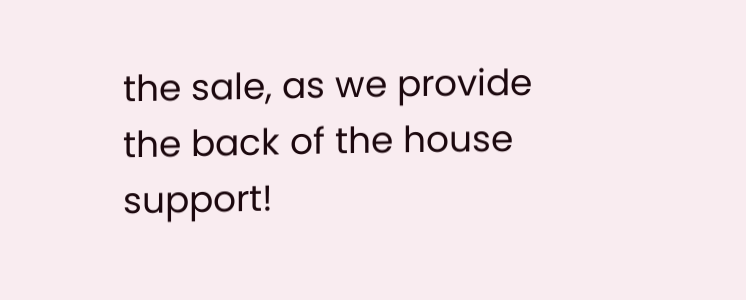the sale, as we provide the back of the house support!